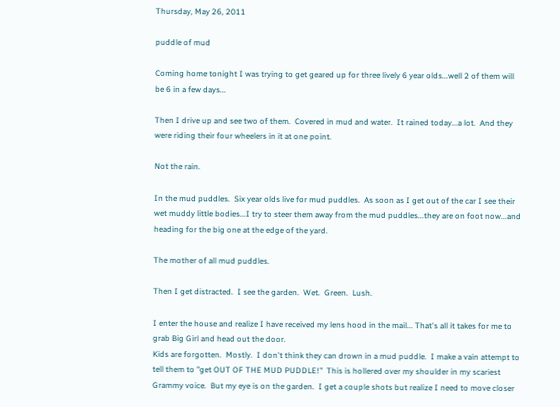Thursday, May 26, 2011

puddle of mud

Coming home tonight I was trying to get geared up for three lively 6 year olds...well 2 of them will be 6 in a few days...

Then I drive up and see two of them.  Covered in mud and water.  It rained today...a lot.  And they were riding their four wheelers in it at one point.

Not the rain.

In the mud puddles.  Six year olds live for mud puddles.  As soon as I get out of the car I see their wet muddy little bodies...I try to steer them away from the mud puddles...they are on foot now...and heading for the big one at the edge of the yard.

The mother of all mud puddles.

Then I get distracted.  I see the garden.  Wet.  Green.  Lush.

I enter the house and realize I have received my lens hood in the mail... That's all it takes for me to grab Big Girl and head out the door.
Kids are forgotten.  Mostly.  I don't think they can drown in a mud puddle.  I make a vain attempt to tell them to "get OUT OF THE MUD PUDDLE!"  This is hollered over my shoulder in my scariest Grammy voice.  But my eye is on the garden.  I get a couple shots but realize I need to move closer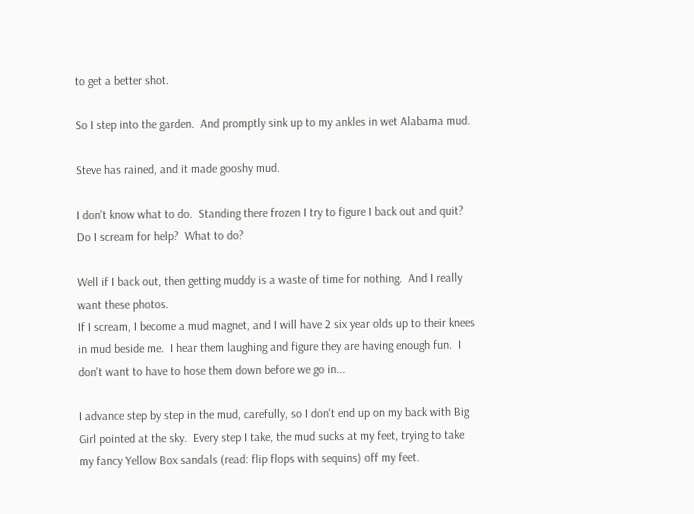to get a better shot.

So I step into the garden.  And promptly sink up to my ankles in wet Alabama mud.

Steve has rained, and it made gooshy mud.

I don't know what to do.  Standing there frozen I try to figure I back out and quit?  Do I scream for help?  What to do?

Well if I back out, then getting muddy is a waste of time for nothing.  And I really want these photos.
If I scream, I become a mud magnet, and I will have 2 six year olds up to their knees in mud beside me.  I hear them laughing and figure they are having enough fun.  I don't want to have to hose them down before we go in...

I advance step by step in the mud, carefully, so I don't end up on my back with Big Girl pointed at the sky.  Every step I take, the mud sucks at my feet, trying to take my fancy Yellow Box sandals (read: flip flops with sequins) off my feet.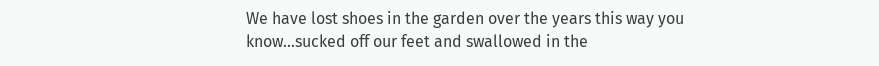We have lost shoes in the garden over the years this way you know...sucked off our feet and swallowed in the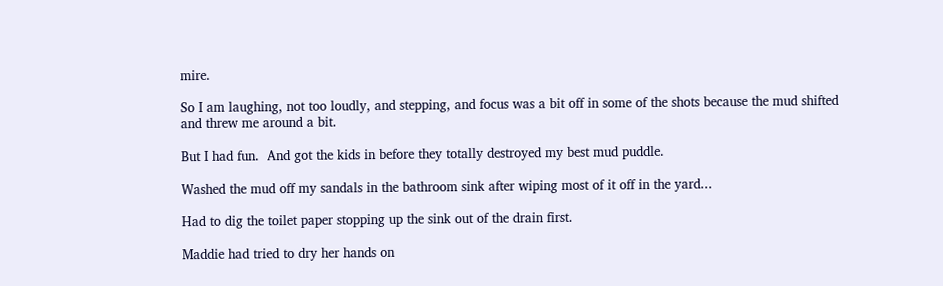mire.

So I am laughing, not too loudly, and stepping, and focus was a bit off in some of the shots because the mud shifted and threw me around a bit.

But I had fun.  And got the kids in before they totally destroyed my best mud puddle.

Washed the mud off my sandals in the bathroom sink after wiping most of it off in the yard...

Had to dig the toilet paper stopping up the sink out of the drain first.

Maddie had tried to dry her hands on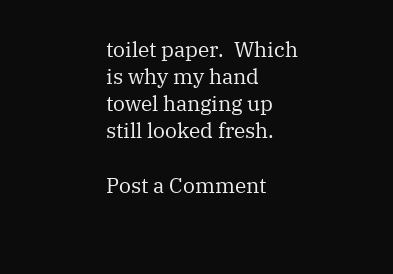toilet paper.  Which is why my hand towel hanging up still looked fresh.

Post a Comment